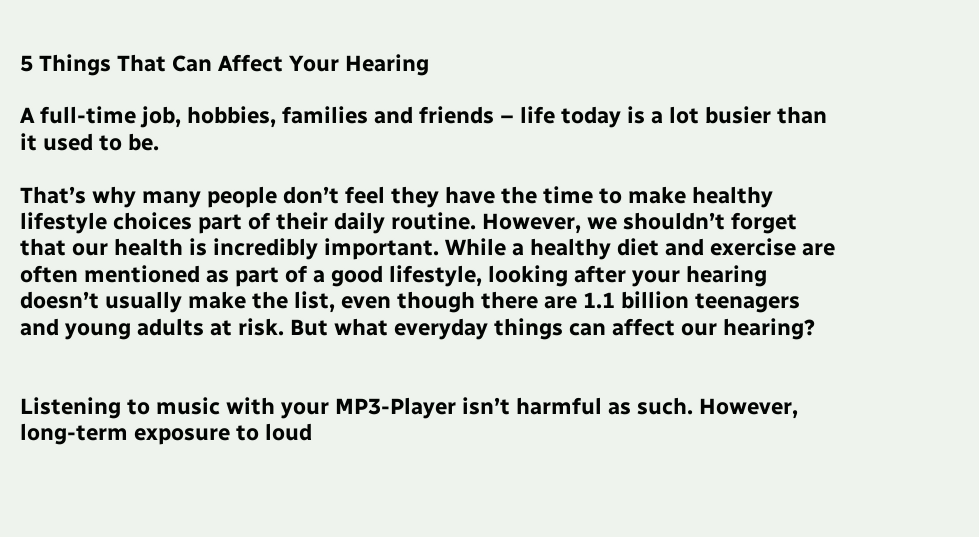5 Things That Can Affect Your Hearing

A full-time job, hobbies, families and friends – life today is a lot busier than it used to be.

That’s why many people don’t feel they have the time to make healthy lifestyle choices part of their daily routine. However, we shouldn’t forget that our health is incredibly important. While a healthy diet and exercise are often mentioned as part of a good lifestyle, looking after your hearing doesn’t usually make the list, even though there are 1.1 billion teenagers and young adults at risk. But what everyday things can affect our hearing?


Listening to music with your MP3-Player isn’t harmful as such. However, long-term exposure to loud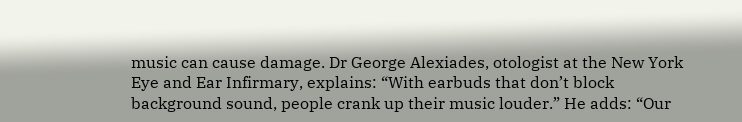music can cause damage. Dr George Alexiades, otologist at the New York Eye and Ear Infirmary, explains: “With earbuds that don’t block background sound, people crank up their music louder.” He adds: “Our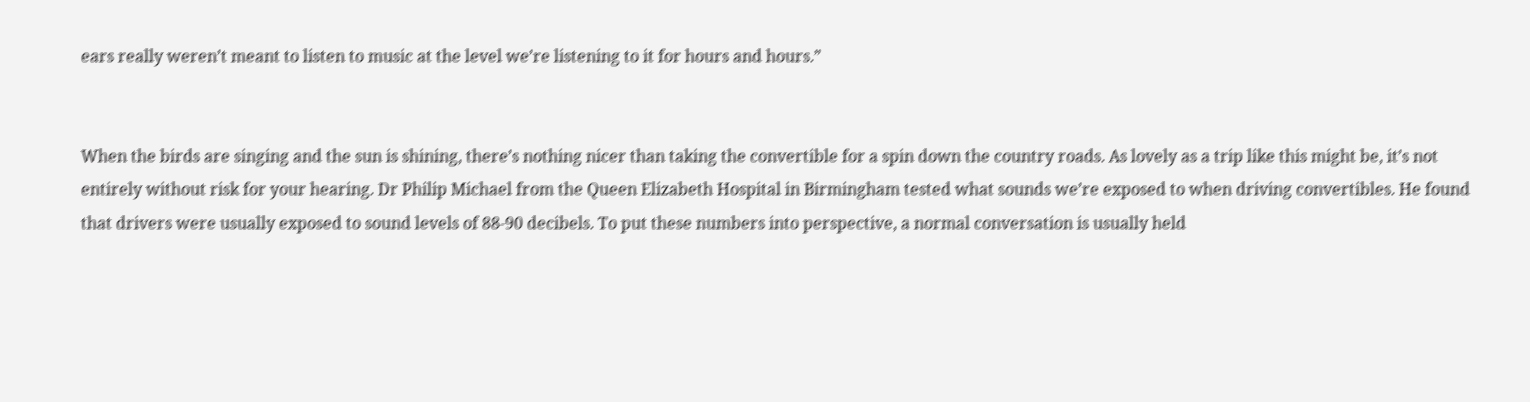ears really weren’t meant to listen to music at the level we’re listening to it for hours and hours.”


When the birds are singing and the sun is shining, there’s nothing nicer than taking the convertible for a spin down the country roads. As lovely as a trip like this might be, it’s not entirely without risk for your hearing. Dr Philip Michael from the Queen Elizabeth Hospital in Birmingham tested what sounds we’re exposed to when driving convertibles. He found that drivers were usually exposed to sound levels of 88-90 decibels. To put these numbers into perspective, a normal conversation is usually held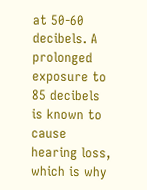at 50-60 decibels. A prolonged exposure to 85 decibels is known to cause hearing loss, which is why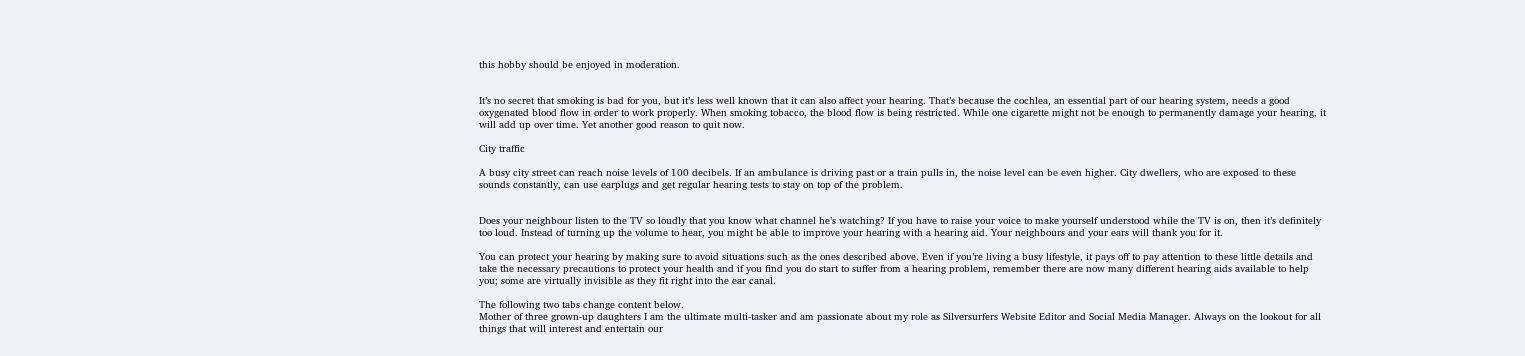this hobby should be enjoyed in moderation.


It’s no secret that smoking is bad for you, but it’s less well known that it can also affect your hearing. That’s because the cochlea, an essential part of our hearing system, needs a good oxygenated blood flow in order to work properly. When smoking tobacco, the blood flow is being restricted. While one cigarette might not be enough to permanently damage your hearing, it will add up over time. Yet another good reason to quit now.

City traffic

A busy city street can reach noise levels of 100 decibels. If an ambulance is driving past or a train pulls in, the noise level can be even higher. City dwellers, who are exposed to these sounds constantly, can use earplugs and get regular hearing tests to stay on top of the problem.


Does your neighbour listen to the TV so loudly that you know what channel he’s watching? If you have to raise your voice to make yourself understood while the TV is on, then it’s definitely too loud. Instead of turning up the volume to hear, you might be able to improve your hearing with a hearing aid. Your neighbours and your ears will thank you for it.

You can protect your hearing by making sure to avoid situations such as the ones described above. Even if you’re living a busy lifestyle, it pays off to pay attention to these little details and take the necessary precautions to protect your health and if you find you do start to suffer from a hearing problem, remember there are now many different hearing aids available to help you; some are virtually invisible as they fit right into the ear canal.

The following two tabs change content below.
Mother of three grown-up daughters I am the ultimate multi-tasker and am passionate about my role as Silversurfers Website Editor and Social Media Manager. Always on the lookout for all things that will interest and entertain our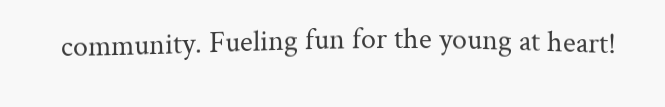community. Fueling fun for the young at heart!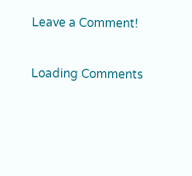Leave a Comment!

Loading Comments